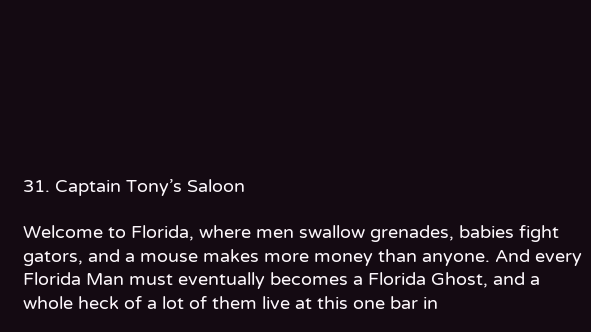31. Captain Tony’s Saloon

Welcome to Florida, where men swallow grenades, babies fight gators, and a mouse makes more money than anyone. And every Florida Man must eventually becomes a Florida Ghost, and a whole heck of a lot of them live at this one bar in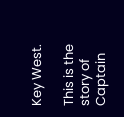Key West.

This is the story of Captain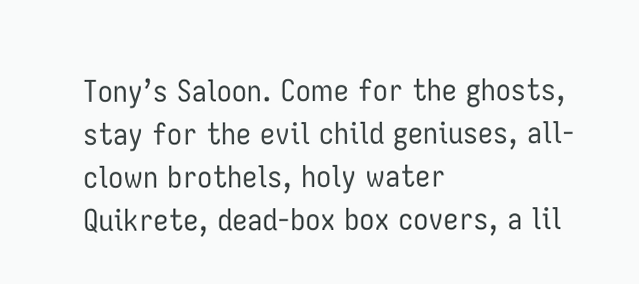Tony’s Saloon. Come for the ghosts, stay for the evil child geniuses, all-clown brothels, holy water Quikrete, dead-box box covers, a lil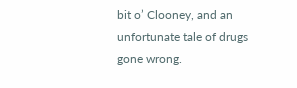bit o’ Clooney, and an unfortunate tale of drugs gone wrong.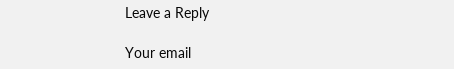Leave a Reply

Your email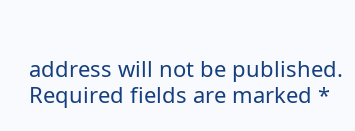address will not be published. Required fields are marked *